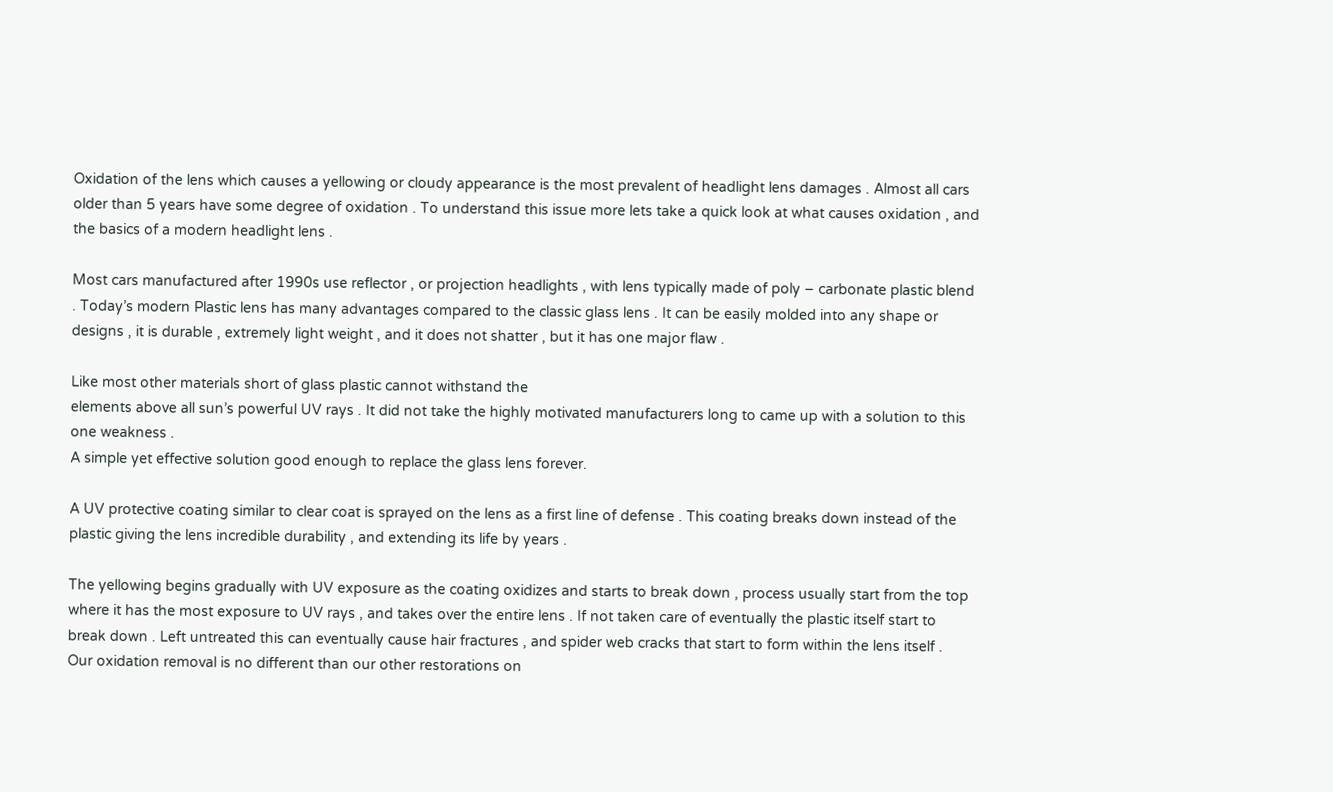Oxidation of the lens which causes a yellowing or cloudy appearance is the most prevalent of headlight lens damages . Almost all cars older than 5 years have some degree of oxidation . To understand this issue more lets take a quick look at what causes oxidation , and the basics of a modern headlight lens .

Most cars manufactured after 1990s use reflector , or projection headlights , with lens typically made of poly – carbonate plastic blend . Today’s modern Plastic lens has many advantages compared to the classic glass lens . It can be easily molded into any shape or designs , it is durable , extremely light weight , and it does not shatter , but it has one major flaw .

Like most other materials short of glass plastic cannot withstand the
elements above all sun’s powerful UV rays . It did not take the highly motivated manufacturers long to came up with a solution to this one weakness .
A simple yet effective solution good enough to replace the glass lens forever.

A UV protective coating similar to clear coat is sprayed on the lens as a first line of defense . This coating breaks down instead of the plastic giving the lens incredible durability , and extending its life by years .

The yellowing begins gradually with UV exposure as the coating oxidizes and starts to break down , process usually start from the top where it has the most exposure to UV rays , and takes over the entire lens . If not taken care of eventually the plastic itself start to break down . Left untreated this can eventually cause hair fractures , and spider web cracks that start to form within the lens itself .
Our oxidation removal is no different than our other restorations on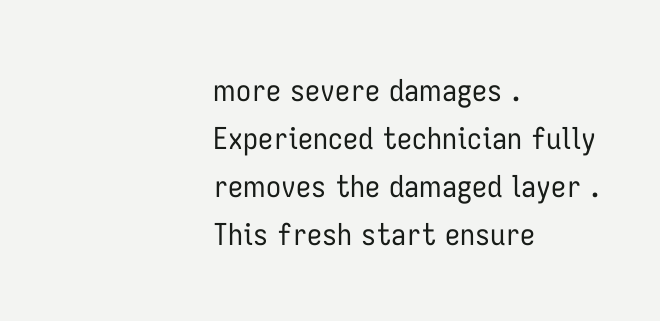more severe damages . Experienced technician fully removes the damaged layer . This fresh start ensure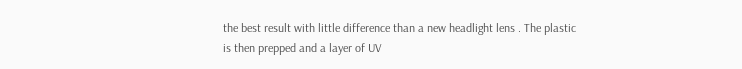the best result with little difference than a new headlight lens . The plastic is then prepped and a layer of UV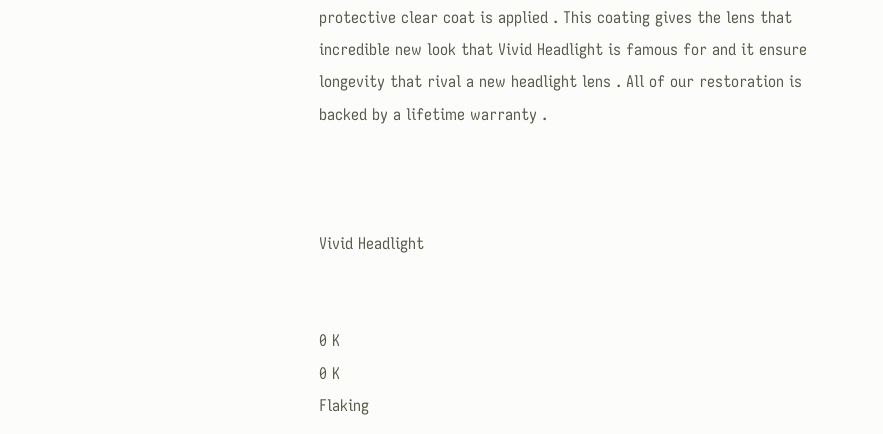protective clear coat is applied . This coating gives the lens that incredible new look that Vivid Headlight is famous for and it ensure longevity that rival a new headlight lens . All of our restoration is backed by a lifetime warranty .



Vivid Headlight


0 K
0 K
Flaking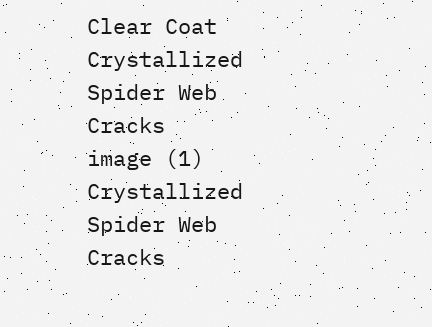Clear Coat
Crystallized Spider Web Cracks
image (1)
Crystallized Spider Web Cracks